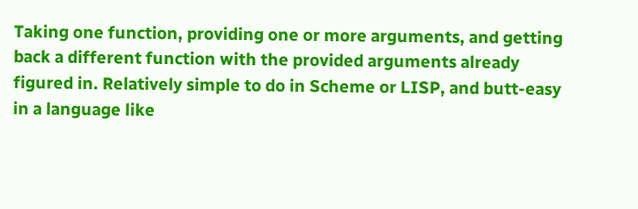Taking one function, providing one or more arguments, and getting back a different function with the provided arguments already figured in. Relatively simple to do in Scheme or LISP, and butt-easy in a language like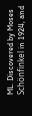ML. Discovered by Moses Schönfinkel in 1924, and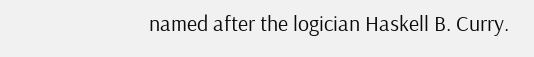named after the logician Haskell B. Curry.